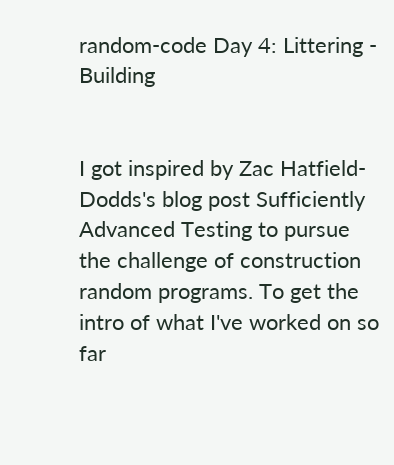random-code Day 4: Littering - Building


I got inspired by Zac Hatfield-Dodds's blog post Sufficiently Advanced Testing to pursue the challenge of construction random programs. To get the intro of what I've worked on so far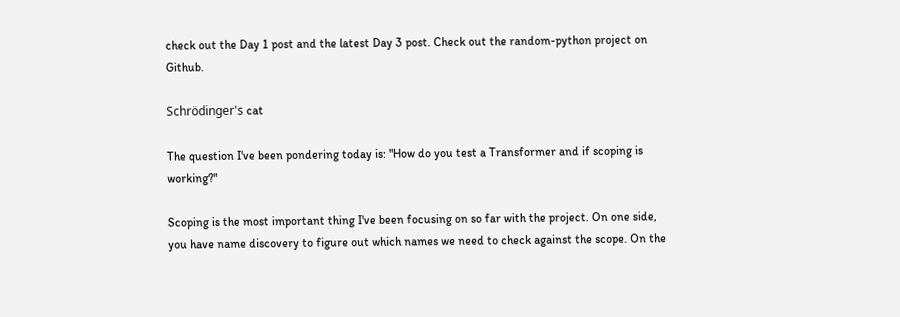check out the Day 1 post and the latest Day 3 post. Check out the random-python project on Github.

Schrödinger's cat

The question I've been pondering today is: "How do you test a Transformer and if scoping is working?"

Scoping is the most important thing I've been focusing on so far with the project. On one side, you have name discovery to figure out which names we need to check against the scope. On the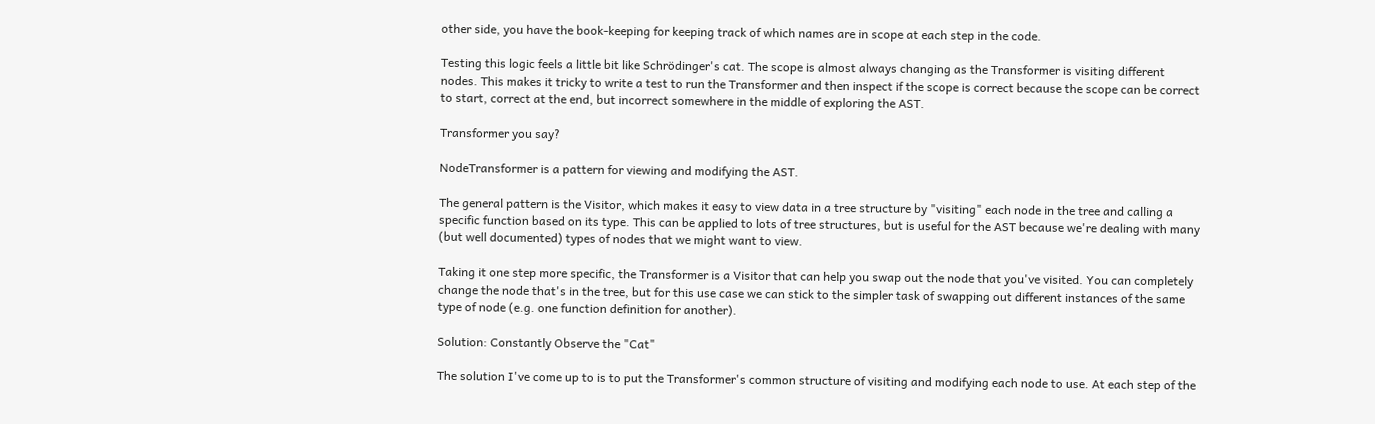other side, you have the book-keeping for keeping track of which names are in scope at each step in the code.

Testing this logic feels a little bit like Schrödinger's cat. The scope is almost always changing as the Transformer is visiting different nodes. This makes it tricky to write a test to run the Transformer and then inspect if the scope is correct because the scope can be correct to start, correct at the end, but incorrect somewhere in the middle of exploring the AST.

Transformer you say?

NodeTransformer is a pattern for viewing and modifying the AST.

The general pattern is the Visitor, which makes it easy to view data in a tree structure by "visiting" each node in the tree and calling a specific function based on its type. This can be applied to lots of tree structures, but is useful for the AST because we're dealing with many (but well documented) types of nodes that we might want to view.

Taking it one step more specific, the Transformer is a Visitor that can help you swap out the node that you've visited. You can completely change the node that's in the tree, but for this use case we can stick to the simpler task of swapping out different instances of the same type of node (e.g. one function definition for another).

Solution: Constantly Observe the "Cat"

The solution I've come up to is to put the Transformer's common structure of visiting and modifying each node to use. At each step of the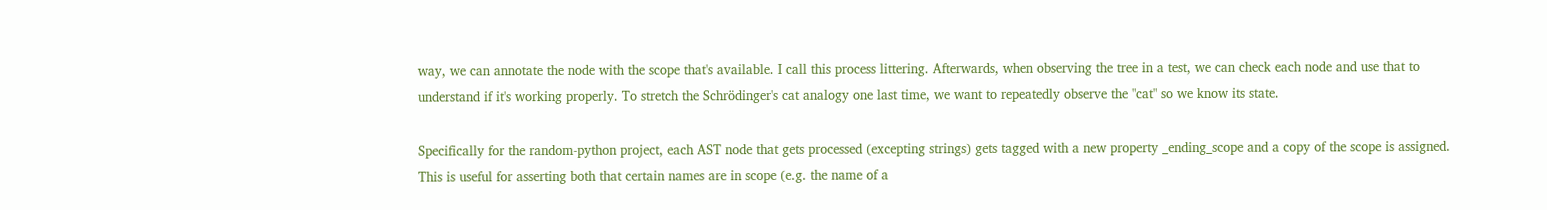way, we can annotate the node with the scope that's available. I call this process littering. Afterwards, when observing the tree in a test, we can check each node and use that to understand if it's working properly. To stretch the Schrödinger's cat analogy one last time, we want to repeatedly observe the "cat" so we know its state.

Specifically for the random-python project, each AST node that gets processed (excepting strings) gets tagged with a new property _ending_scope and a copy of the scope is assigned. This is useful for asserting both that certain names are in scope (e.g. the name of a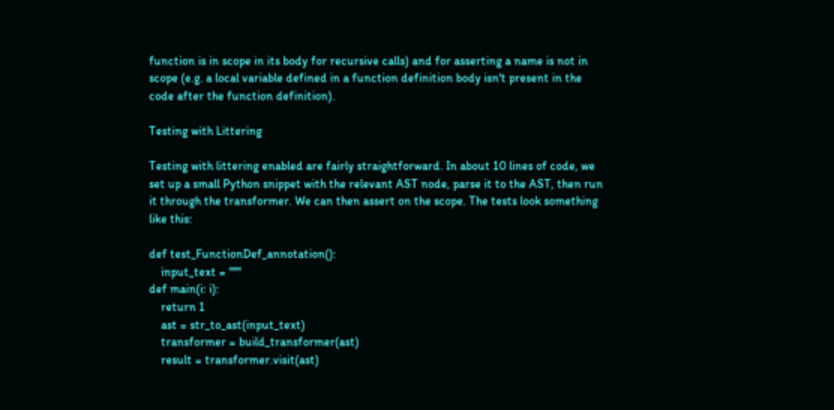function is in scope in its body for recursive calls) and for asserting a name is not in scope (e.g. a local variable defined in a function definition body isn't present in the code after the function definition).

Testing with Littering

Testing with littering enabled are fairly straightforward. In about 10 lines of code, we set up a small Python snippet with the relevant AST node, parse it to the AST, then run it through the transformer. We can then assert on the scope. The tests look something like this:

def test_FunctionDef_annotation():
    input_text = """
def main(i: i):
    return 1
    ast = str_to_ast(input_text)
    transformer = build_transformer(ast)
    result = transformer.visit(ast)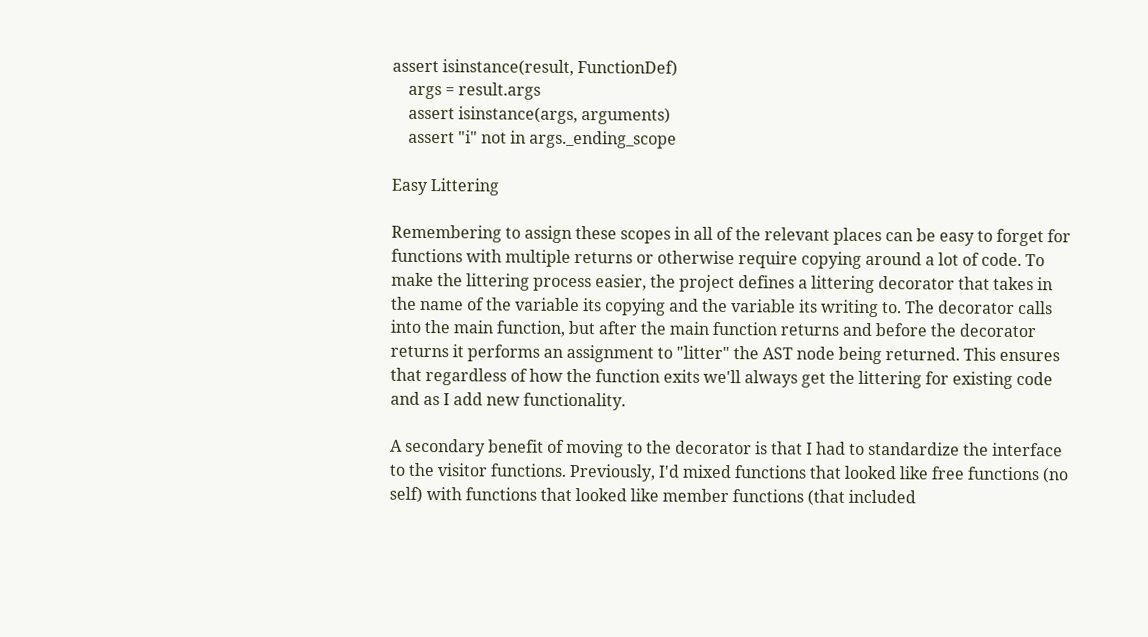assert isinstance(result, FunctionDef)
    args = result.args
    assert isinstance(args, arguments)
    assert "i" not in args._ending_scope

Easy Littering

Remembering to assign these scopes in all of the relevant places can be easy to forget for functions with multiple returns or otherwise require copying around a lot of code. To make the littering process easier, the project defines a littering decorator that takes in the name of the variable its copying and the variable its writing to. The decorator calls into the main function, but after the main function returns and before the decorator returns it performs an assignment to "litter" the AST node being returned. This ensures that regardless of how the function exits we'll always get the littering for existing code and as I add new functionality.

A secondary benefit of moving to the decorator is that I had to standardize the interface to the visitor functions. Previously, I'd mixed functions that looked like free functions (no self) with functions that looked like member functions (that included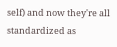self) and now they're all standardized as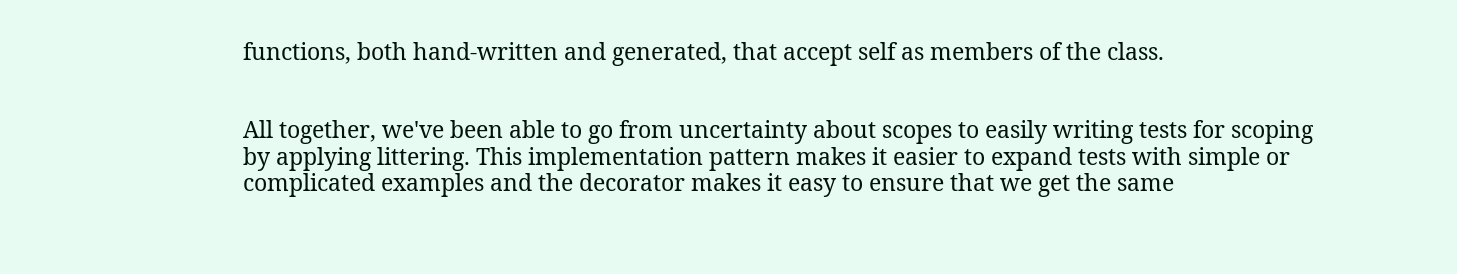functions, both hand-written and generated, that accept self as members of the class.


All together, we've been able to go from uncertainty about scopes to easily writing tests for scoping by applying littering. This implementation pattern makes it easier to expand tests with simple or complicated examples and the decorator makes it easy to ensure that we get the same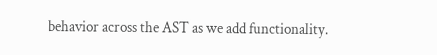behavior across the AST as we add functionality.